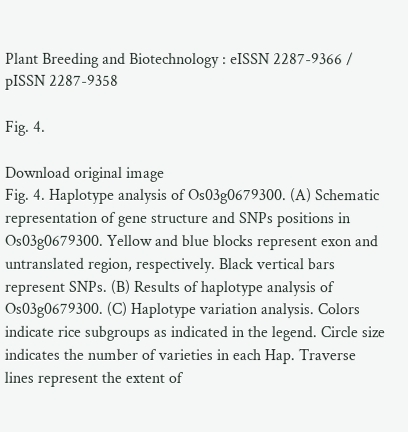Plant Breeding and Biotechnology : eISSN 2287-9366 / pISSN 2287-9358

Fig. 4.

Download original image
Fig. 4. Haplotype analysis of Os03g0679300. (A) Schematic representation of gene structure and SNPs positions in Os03g0679300. Yellow and blue blocks represent exon and untranslated region, respectively. Black vertical bars represent SNPs. (B) Results of haplotype analysis of Os03g0679300. (C) Haplotype variation analysis. Colors indicate rice subgroups as indicated in the legend. Circle size indicates the number of varieties in each Hap. Traverse lines represent the extent of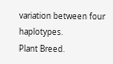variation between four haplotypes.
Plant Breed.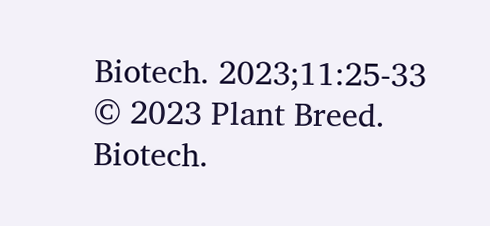Biotech. 2023;11:25-33
© 2023 Plant Breed. Biotech.